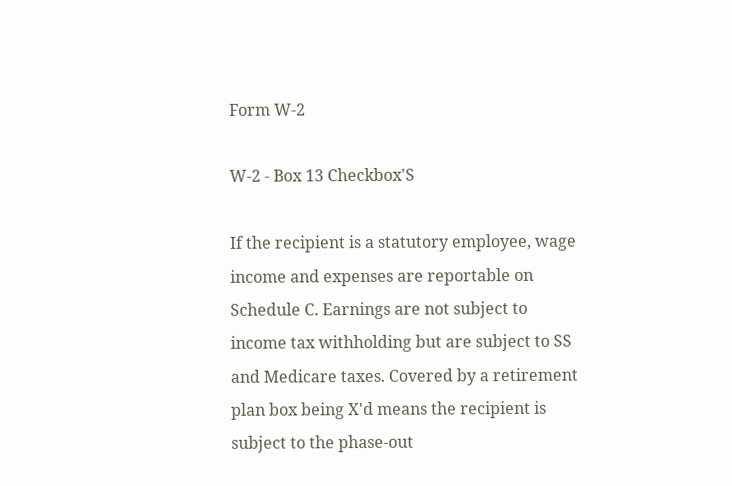Form W-2

W-2 - Box 13 Checkbox'S

If the recipient is a statutory employee, wage income and expenses are reportable on Schedule C. Earnings are not subject to income tax withholding but are subject to SS and Medicare taxes. Covered by a retirement plan box being X'd means the recipient is subject to the phase-out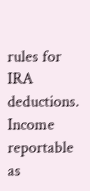rules for IRA deductions. Income reportable as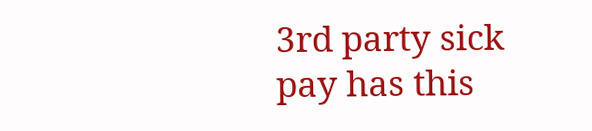3rd party sick pay has this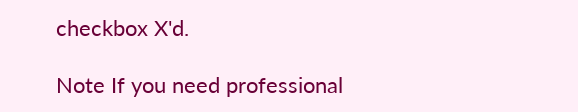checkbox X'd.

Note If you need professional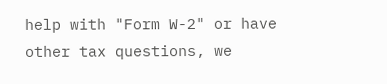help with "Form W-2" or have other tax questions, we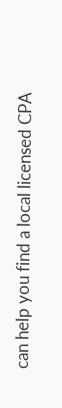can help you find a local licensed CPA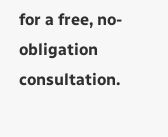for a free, no-obligation consultation.